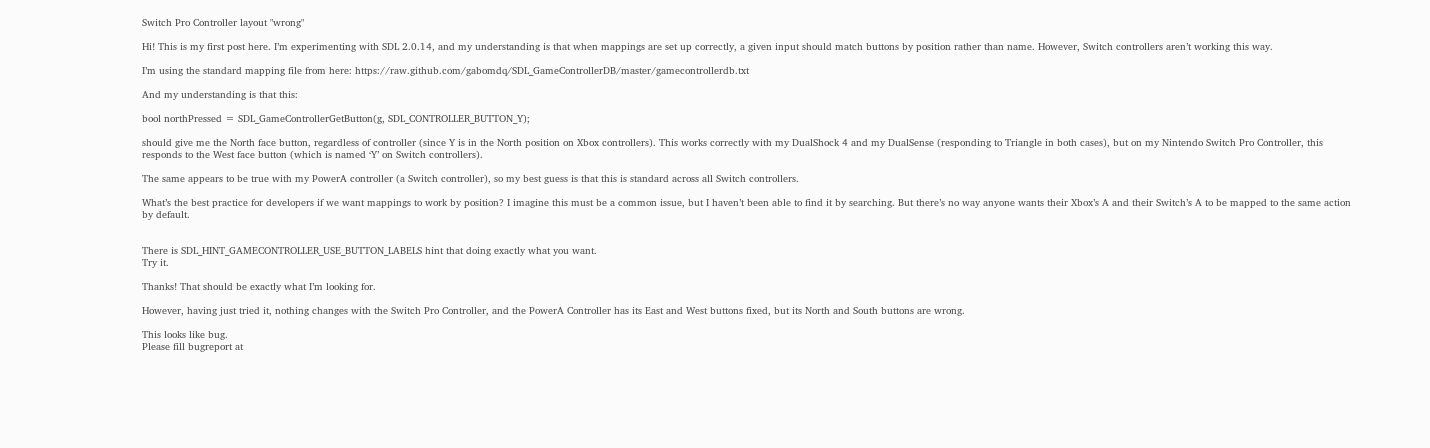Switch Pro Controller layout "wrong"

Hi! This is my first post here. I’m experimenting with SDL 2.0.14, and my understanding is that when mappings are set up correctly, a given input should match buttons by position rather than name. However, Switch controllers aren’t working this way.

I’m using the standard mapping file from here: https://raw.github.com/gabomdq/SDL_GameControllerDB/master/gamecontrollerdb.txt

And my understanding is that this:

bool northPressed = SDL_GameControllerGetButton(g, SDL_CONTROLLER_BUTTON_Y);

should give me the North face button, regardless of controller (since Y is in the North position on Xbox controllers). This works correctly with my DualShock 4 and my DualSense (responding to Triangle in both cases), but on my Nintendo Switch Pro Controller, this responds to the West face button (which is named ‘Y’ on Switch controllers).

The same appears to be true with my PowerA controller (a Switch controller), so my best guess is that this is standard across all Switch controllers.

What’s the best practice for developers if we want mappings to work by position? I imagine this must be a common issue, but I haven’t been able to find it by searching. But there’s no way anyone wants their Xbox’s A and their Switch’s A to be mapped to the same action by default.


There is SDL_HINT_GAMECONTROLLER_USE_BUTTON_LABELS hint that doing exactly what you want.
Try it.

Thanks! That should be exactly what I’m looking for.

However, having just tried it, nothing changes with the Switch Pro Controller, and the PowerA Controller has its East and West buttons fixed, but its North and South buttons are wrong.

This looks like bug.
Please fill bugreport at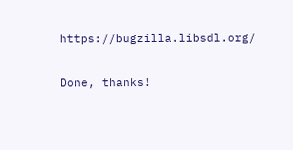https://bugzilla.libsdl.org/

Done, thanks!